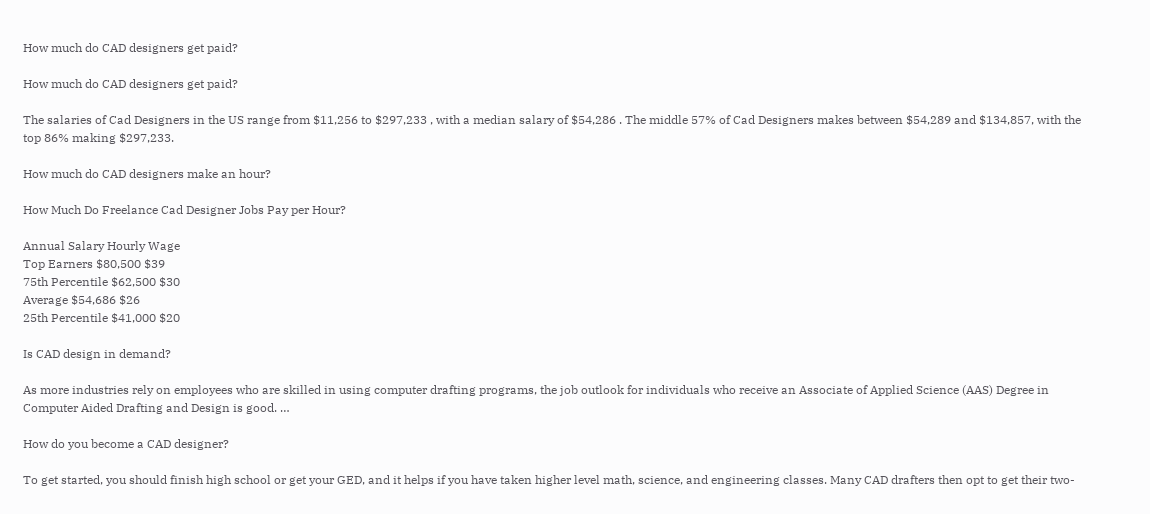How much do CAD designers get paid?

How much do CAD designers get paid?

The salaries of Cad Designers in the US range from $11,256 to $297,233 , with a median salary of $54,286 . The middle 57% of Cad Designers makes between $54,289 and $134,857, with the top 86% making $297,233.

How much do CAD designers make an hour?

How Much Do Freelance Cad Designer Jobs Pay per Hour?

Annual Salary Hourly Wage
Top Earners $80,500 $39
75th Percentile $62,500 $30
Average $54,686 $26
25th Percentile $41,000 $20

Is CAD design in demand?

As more industries rely on employees who are skilled in using computer drafting programs, the job outlook for individuals who receive an Associate of Applied Science (AAS) Degree in Computer Aided Drafting and Design is good. …

How do you become a CAD designer?

To get started, you should finish high school or get your GED, and it helps if you have taken higher level math, science, and engineering classes. Many CAD drafters then opt to get their two-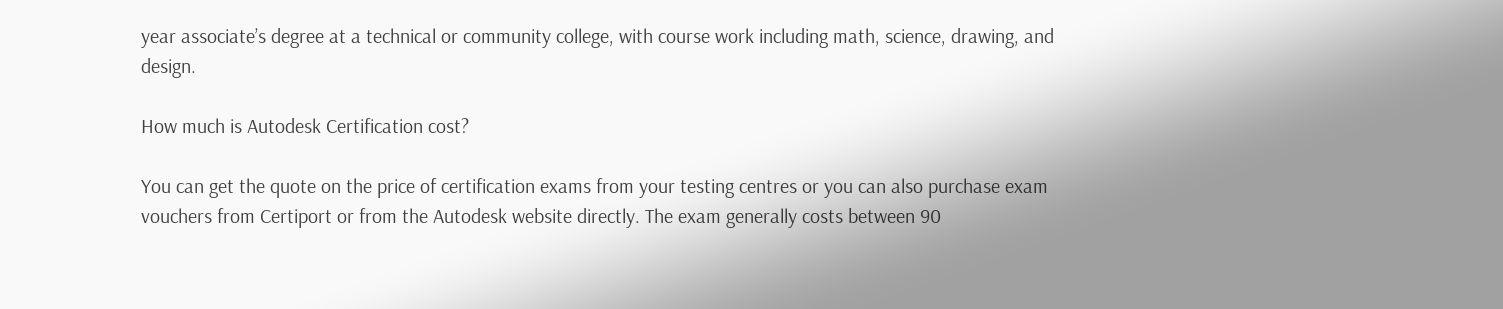year associate’s degree at a technical or community college, with course work including math, science, drawing, and design.

How much is Autodesk Certification cost?

You can get the quote on the price of certification exams from your testing centres or you can also purchase exam vouchers from Certiport or from the Autodesk website directly. The exam generally costs between 90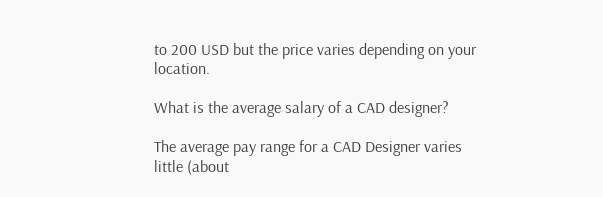to 200 USD but the price varies depending on your location.

What is the average salary of a CAD designer?

The average pay range for a CAD Designer varies little (about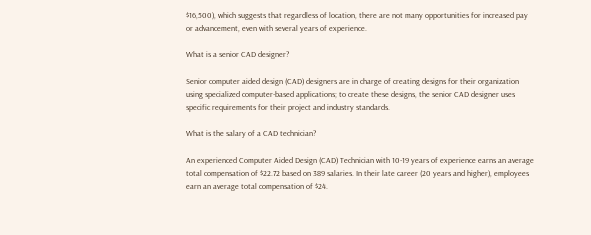$16,500), which suggests that regardless of location, there are not many opportunities for increased pay or advancement, even with several years of experience.

What is a senior CAD designer?

Senior computer aided design (CAD) designers are in charge of creating designs for their organization using specialized computer-based applications; to create these designs, the senior CAD designer uses specific requirements for their project and industry standards.

What is the salary of a CAD technician?

An experienced Computer Aided Design (CAD) Technician with 10-19 years of experience earns an average total compensation of $22.72 based on 389 salaries. In their late career (20 years and higher), employees earn an average total compensation of $24.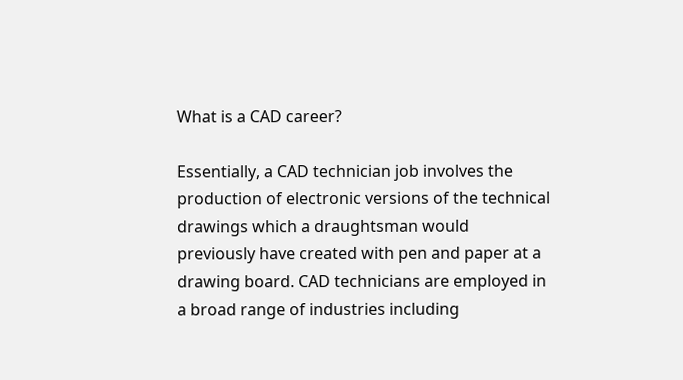What is a CAD career?

Essentially, a CAD technician job involves the production of electronic versions of the technical drawings which a draughtsman would previously have created with pen and paper at a drawing board. CAD technicians are employed in a broad range of industries including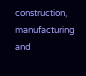construction, manufacturing and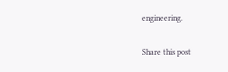engineering.

Share this post